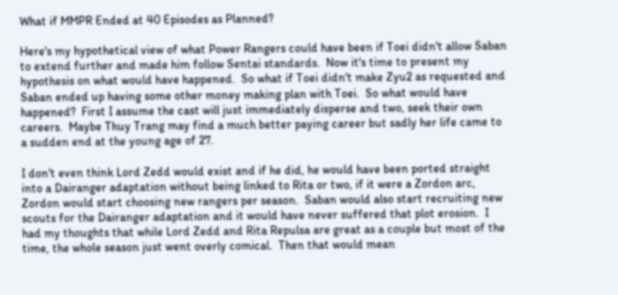What if MMPR Ended at 40 Episodes as Planned?

Here's my hypothetical view of what Power Rangers could have been if Toei didn't allow Saban to extend further and made him follow Sentai standards.  Now it's time to present my hypothesis on what would have happened.  So what if Toei didn't make Zyu2 as requested and Saban ended up having some other money making plan with Toei.  So what would have happened?  First I assume the cast will just immediately disperse and two, seek their own careers.  Maybe Thuy Trang may find a much better paying career but sadly her life came to a sudden end at the young age of 27.

I don't even think Lord Zedd would exist and if he did, he would have been ported straight into a Dairanger adaptation without being linked to Rita or two, if it were a Zordon arc, Zordon would start choosing new rangers per season.  Saban would also start recruiting new scouts for the Dairanger adaptation and it would have never suffered that plot erosion.  I had my thoughts that while Lord Zedd and Rita Repulsa are great as a couple but most of the time, the whole season just went overly comical.  Then that would mean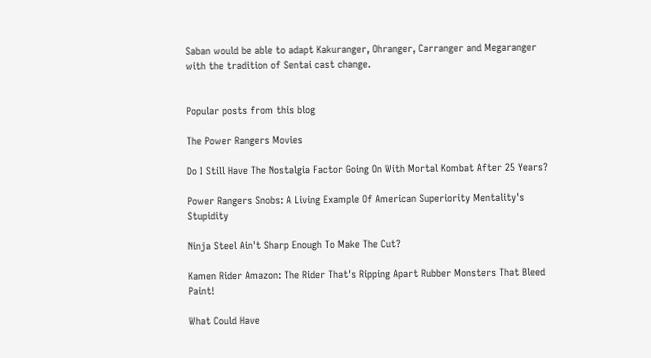Saban would be able to adapt Kakuranger, Ohranger, Carranger and Megaranger with the tradition of Sentai cast change.


Popular posts from this blog

The Power Rangers Movies

Do I Still Have The Nostalgia Factor Going On With Mortal Kombat After 25 Years?

Power Rangers Snobs: A Living Example Of American Superiority Mentality's Stupidity

Ninja Steel Ain't Sharp Enough To Make The Cut?

Kamen Rider Amazon: The Rider That's Ripping Apart Rubber Monsters That Bleed Paint!

What Could Have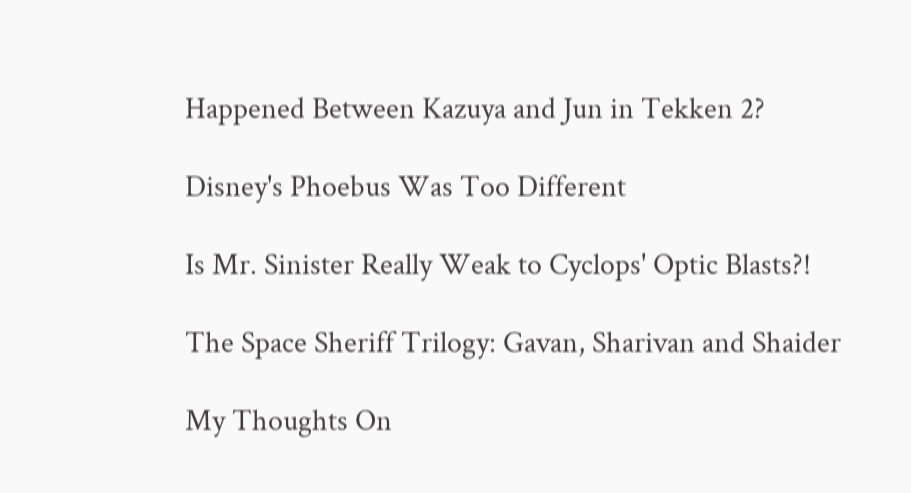Happened Between Kazuya and Jun in Tekken 2?

Disney's Phoebus Was Too Different

Is Mr. Sinister Really Weak to Cyclops' Optic Blasts?!

The Space Sheriff Trilogy: Gavan, Sharivan and Shaider

My Thoughts On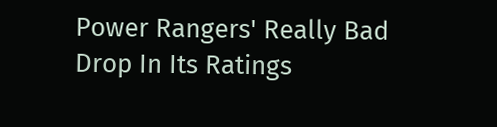Power Rangers' Really Bad Drop In Its Ratings